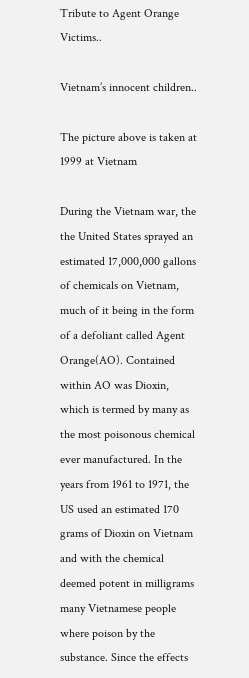Tribute to Agent Orange Victims..

Vietnam’s innocent children..

The picture above is taken at 1999 at Vietnam

During the Vietnam war, the the United States sprayed an estimated 17,000,000 gallons of chemicals on Vietnam, much of it being in the form of a defoliant called Agent Orange(AO). Contained within AO was Dioxin, which is termed by many as the most poisonous chemical ever manufactured. In the years from 1961 to 1971, the US used an estimated 170 grams of Dioxin on Vietnam and with the chemical deemed potent in milligrams many Vietnamese people where poison by the substance. Since the effects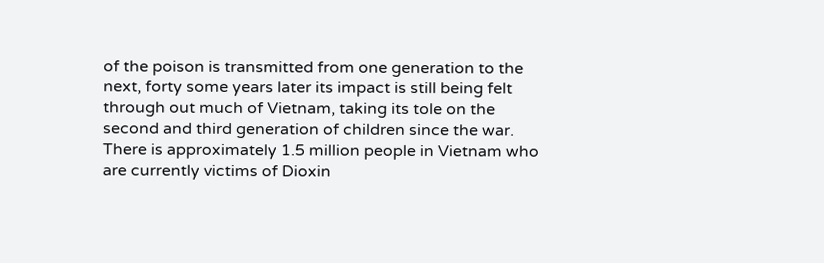of the poison is transmitted from one generation to the next, forty some years later its impact is still being felt through out much of Vietnam, taking its tole on the second and third generation of children since the war. There is approximately 1.5 million people in Vietnam who are currently victims of Dioxin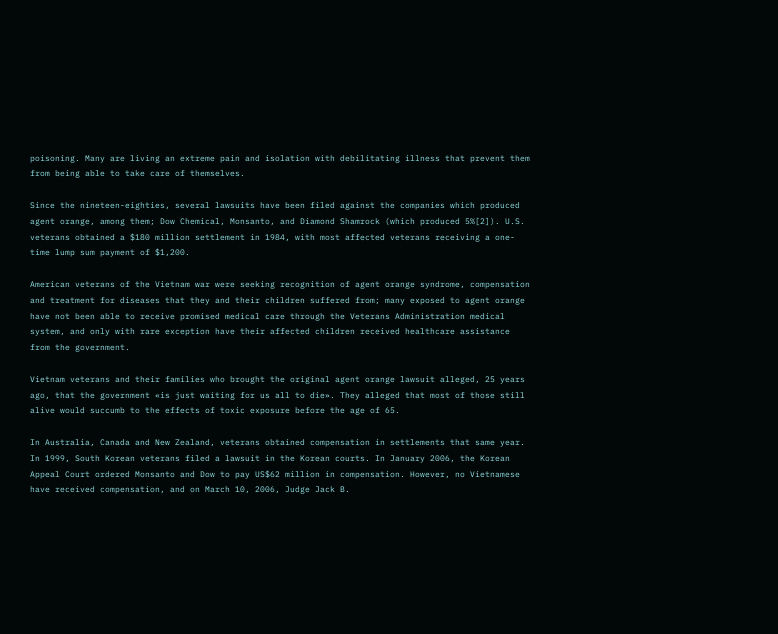poisoning. Many are living an extreme pain and isolation with debilitating illness that prevent them from being able to take care of themselves.

Since the nineteen-eighties, several lawsuits have been filed against the companies which produced agent orange, among them; Dow Chemical, Monsanto, and Diamond Shamrock (which produced 5%[2]). U.S. veterans obtained a $180 million settlement in 1984, with most affected veterans receiving a one-time lump sum payment of $1,200.

American veterans of the Vietnam war were seeking recognition of agent orange syndrome, compensation and treatment for diseases that they and their children suffered from; many exposed to agent orange have not been able to receive promised medical care through the Veterans Administration medical system, and only with rare exception have their affected children received healthcare assistance from the government.

Vietnam veterans and their families who brought the original agent orange lawsuit alleged, 25 years ago, that the government «is just waiting for us all to die». They alleged that most of those still alive would succumb to the effects of toxic exposure before the age of 65.

In Australia, Canada and New Zealand, veterans obtained compensation in settlements that same year. In 1999, South Korean veterans filed a lawsuit in the Korean courts. In January 2006, the Korean Appeal Court ordered Monsanto and Dow to pay US$62 million in compensation. However, no Vietnamese have received compensation, and on March 10, 2006, Judge Jack B.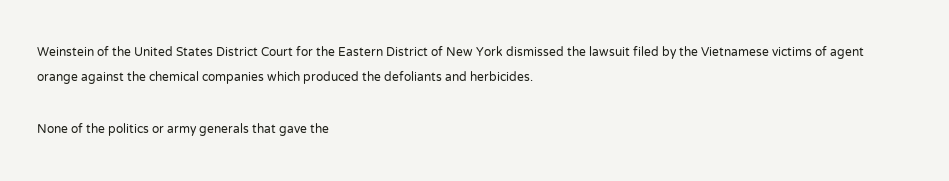Weinstein of the United States District Court for the Eastern District of New York dismissed the lawsuit filed by the Vietnamese victims of agent orange against the chemical companies which produced the defoliants and herbicides.

None of the politics or army generals that gave the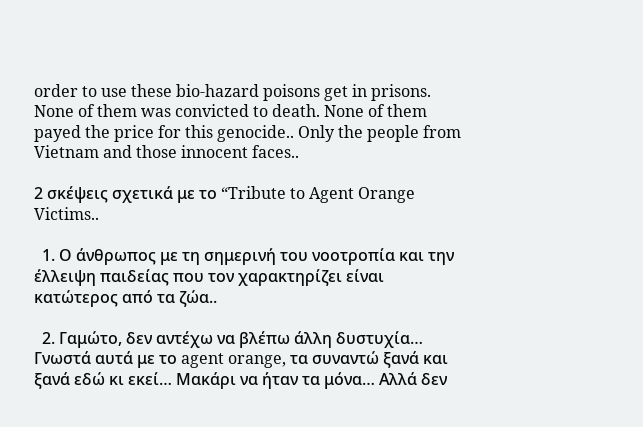order to use these bio-hazard poisons get in prisons. None of them was convicted to death. None of them payed the price for this genocide.. Only the people from Vietnam and those innocent faces..

2 σκέψεις σχετικά με το “Tribute to Agent Orange Victims..

  1. Ο άνθρωπος με τη σημερινή του νοοτροπία και την έλλειψη παιδείας που τον χαρακτηρίζει είναι κατώτερος από τα ζώα..

  2. Γαμώτο, δεν αντέχω να βλέπω άλλη δυστυχία… Γνωστά αυτά με το agent orange, τα συναντώ ξανά και ξανά εδώ κι εκεί… Μακάρι να ήταν τα μόνα… Αλλά δεν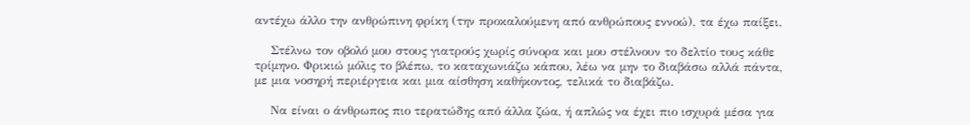αντέχω άλλο την ανθρώπινη φρίκη (την προκαλούμενη από ανθρώπους εννοώ), τα έχω παίξει.

    Στέλνω τον οβολό μου στους γιατρούς χωρίς σύνορα και μου στέλνουν το δελτίο τους κάθε τρίμηνο. Φρικιώ μόλις το βλέπω, το καταχωνιάζω κάπου, λέω να μην το διαβάσω αλλά πάντα, με μια νοσηρή περιέργεια και μια αίσθηση καθήκοντος, τελικά το διαβάζω.

    Να είναι ο άνθρωπος πιο τερατώδης από άλλα ζώα, ή απλώς να έχει πιο ισχυρά μέσα για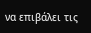να επιβάλει τις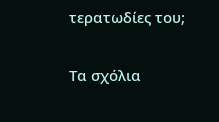τερατωδίες του;

Τα σχόλια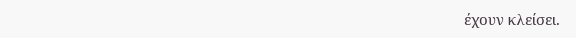έχουν κλείσει.